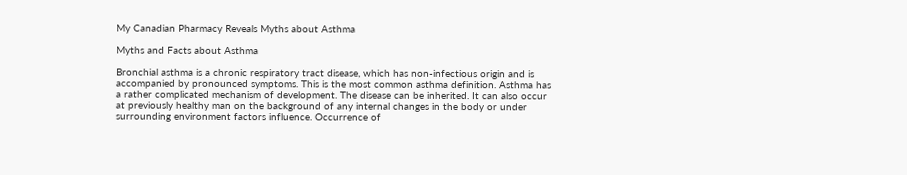My Canadian Pharmacy Reveals Myths about Asthma

Myths and Facts about Asthma

Bronchial asthma is a chronic respiratory tract disease, which has non-infectious origin and is accompanied by pronounced symptoms. This is the most common asthma definition. Asthma has a rather complicated mechanism of development. The disease can be inherited. It can also occur at previously healthy man on the background of any internal changes in the body or under surrounding environment factors influence. Occurrence of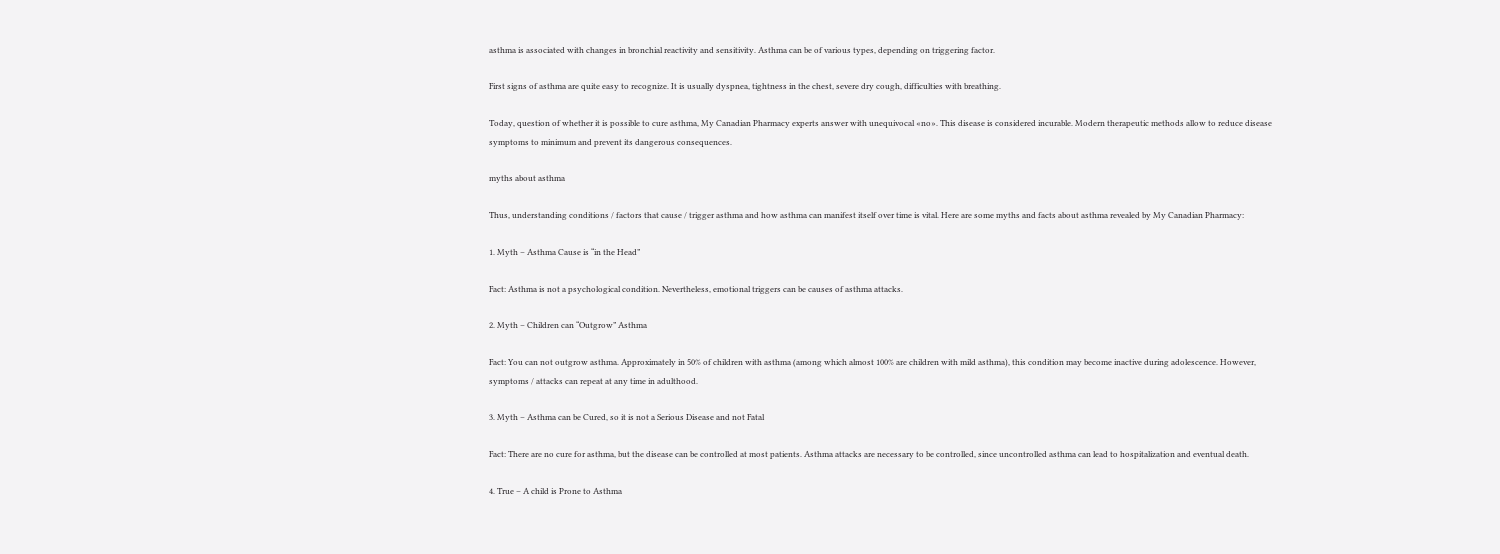asthma is associated with changes in bronchial reactivity and sensitivity. Asthma can be of various types, depending on triggering factor.

First signs of asthma are quite easy to recognize. It is usually dyspnea, tightness in the chest, severe dry cough, difficulties with breathing.

Today, question of whether it is possible to cure asthma, My Canadian Pharmacy experts answer with unequivocal «no». This disease is considered incurable. Modern therapeutic methods allow to reduce disease symptoms to minimum and prevent its dangerous consequences.

myths about asthma

Thus, understanding conditions / factors that cause / trigger asthma and how asthma can manifest itself over time is vital. Here are some myths and facts about asthma revealed by My Canadian Pharmacy:

1. Myth – Asthma Cause is “in the Head”

Fact: Asthma is not a psychological condition. Nevertheless, emotional triggers can be causes of asthma attacks.

2. Myth – Children can “Outgrow” Asthma

Fact: You can not outgrow asthma. Approximately in 50% of children with asthma (among which almost 100% are children with mild asthma), this condition may become inactive during adolescence. However, symptoms / attacks can repeat at any time in adulthood.

3. Myth – Asthma can be Cured, so it is not a Serious Disease and not Fatal

Fact: There are no cure for asthma, but the disease can be controlled at most patients. Asthma attacks are necessary to be controlled, since uncontrolled asthma can lead to hospitalization and eventual death.

4. True – A child is Prone to Asthma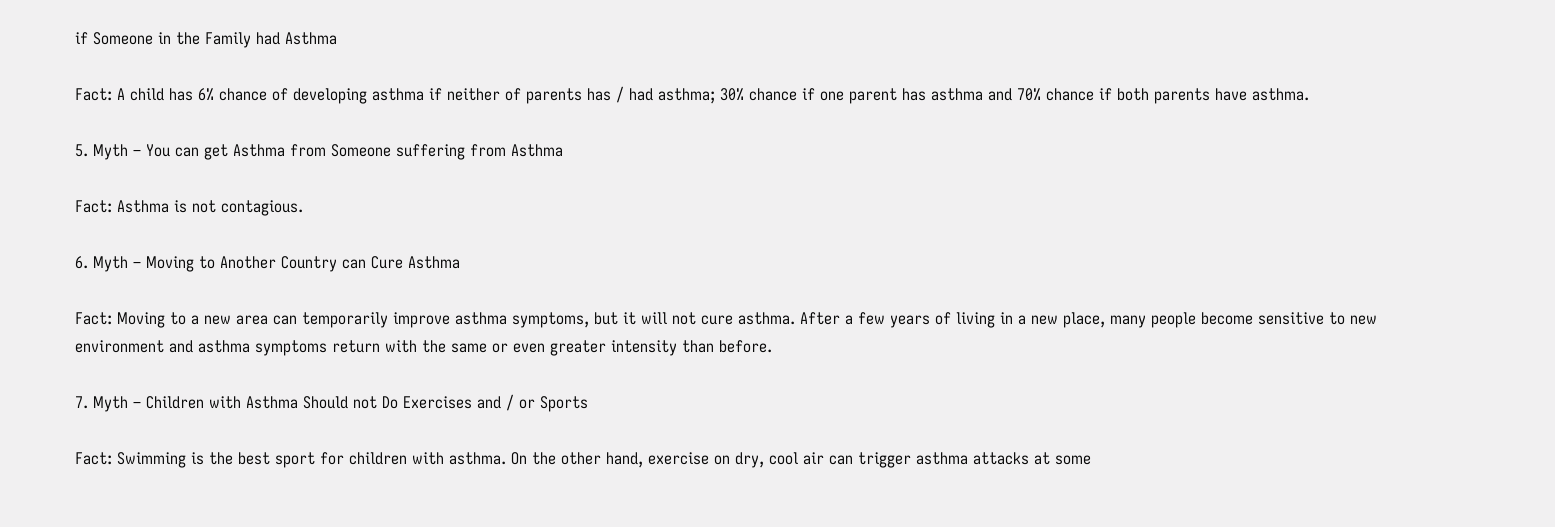if Someone in the Family had Asthma

Fact: A child has 6% chance of developing asthma if neither of parents has / had asthma; 30% chance if one parent has asthma and 70% chance if both parents have asthma.

5. Myth – You can get Asthma from Someone suffering from Asthma

Fact: Asthma is not contagious.

6. Myth – Moving to Another Country can Cure Asthma

Fact: Moving to a new area can temporarily improve asthma symptoms, but it will not cure asthma. After a few years of living in a new place, many people become sensitive to new environment and asthma symptoms return with the same or even greater intensity than before.

7. Myth – Children with Asthma Should not Do Exercises and / or Sports

Fact: Swimming is the best sport for children with asthma. On the other hand, exercise on dry, cool air can trigger asthma attacks at some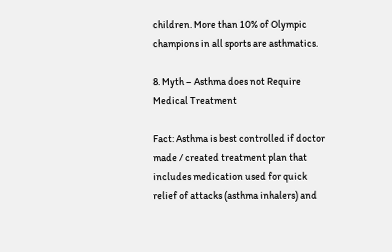children. More than 10% of Olympic champions in all sports are asthmatics.

8. Myth – Asthma does not Require Medical Treatment

Fact: Asthma is best controlled if doctor made / created treatment plan that includes medication used for quick relief of attacks (asthma inhalers) and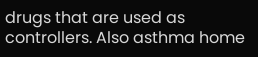drugs that are used as controllers. Also asthma home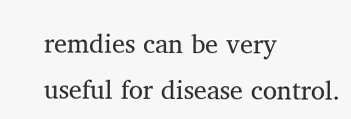remdies can be very useful for disease control.